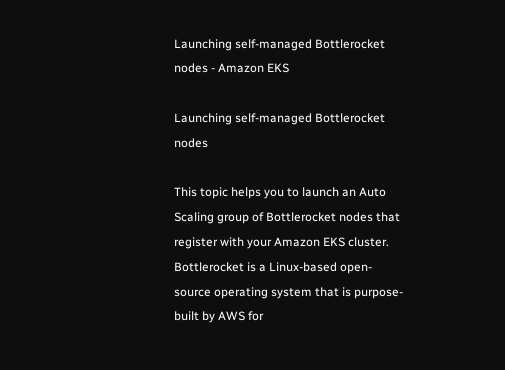Launching self-managed Bottlerocket nodes - Amazon EKS

Launching self-managed Bottlerocket nodes

This topic helps you to launch an Auto Scaling group of Bottlerocket nodes that register with your Amazon EKS cluster. Bottlerocket is a Linux-based open-source operating system that is purpose-built by AWS for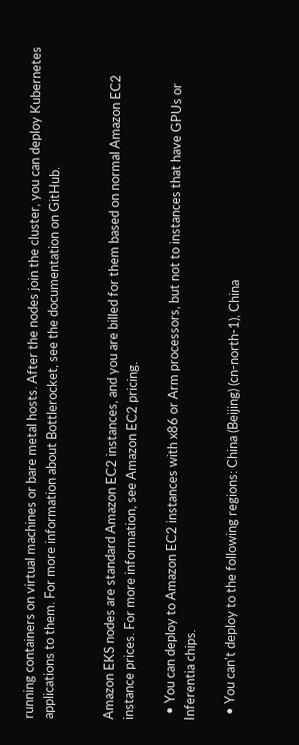running containers on virtual machines or bare metal hosts. After the nodes join the cluster, you can deploy Kubernetes applications to them. For more information about Bottlerocket, see the documentation on GitHub.


Amazon EKS nodes are standard Amazon EC2 instances, and you are billed for them based on normal Amazon EC2 instance prices. For more information, see Amazon EC2 pricing.

  • You can deploy to Amazon EC2 instances with x86 or Arm processors, but not to instances that have GPUs or Inferentia chips.

  • You can't deploy to the following regions: China (Beijing) (cn-north-1), China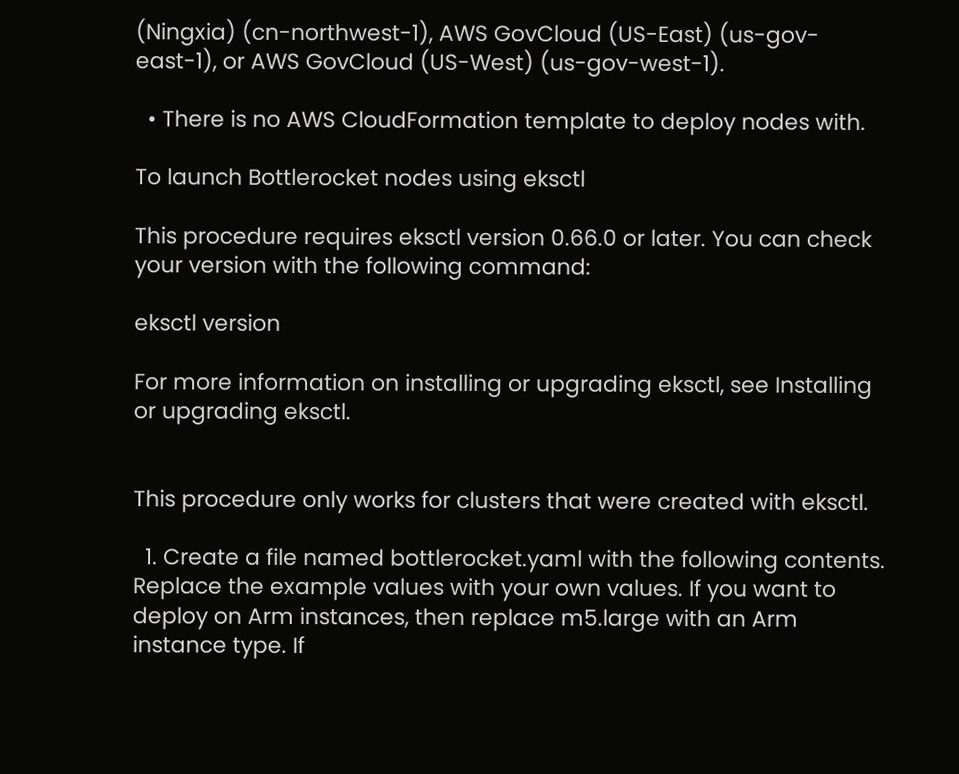(Ningxia) (cn-northwest-1), AWS GovCloud (US-East) (us-gov-east-1), or AWS GovCloud (US-West) (us-gov-west-1).

  • There is no AWS CloudFormation template to deploy nodes with.

To launch Bottlerocket nodes using eksctl

This procedure requires eksctl version 0.66.0 or later. You can check your version with the following command:

eksctl version

For more information on installing or upgrading eksctl, see Installing or upgrading eksctl.


This procedure only works for clusters that were created with eksctl.

  1. Create a file named bottlerocket.yaml with the following contents. Replace the example values with your own values. If you want to deploy on Arm instances, then replace m5.large with an Arm instance type. If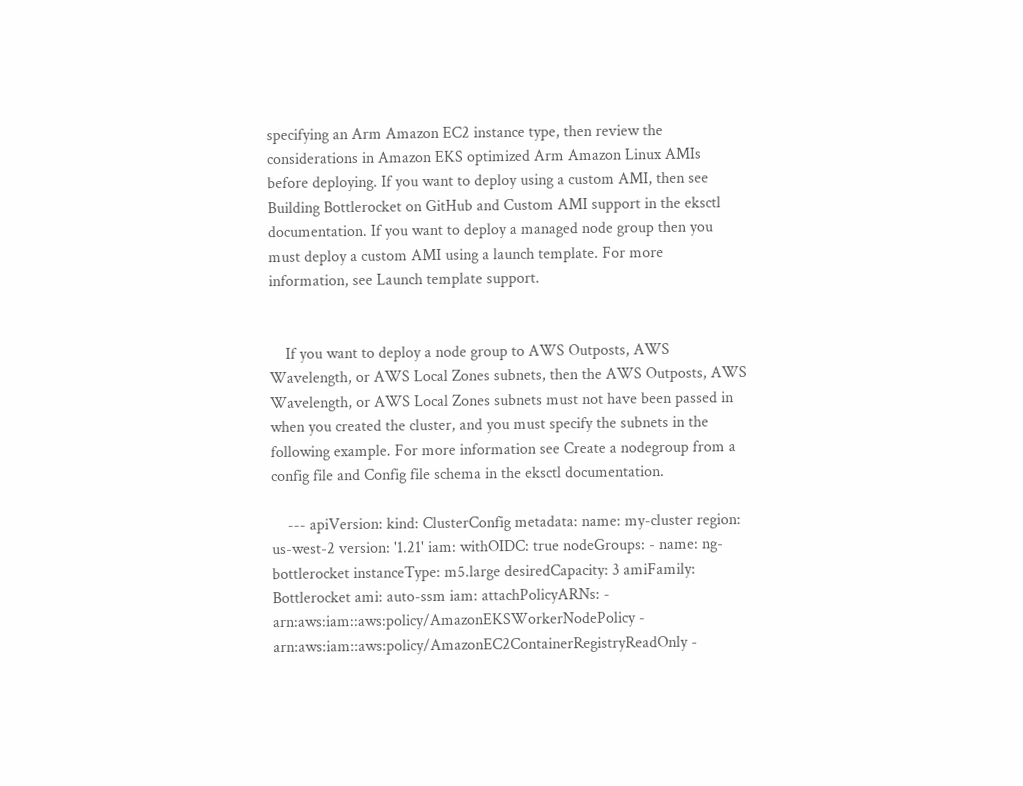specifying an Arm Amazon EC2 instance type, then review the considerations in Amazon EKS optimized Arm Amazon Linux AMIs before deploying. If you want to deploy using a custom AMI, then see Building Bottlerocket on GitHub and Custom AMI support in the eksctl documentation. If you want to deploy a managed node group then you must deploy a custom AMI using a launch template. For more information, see Launch template support.


    If you want to deploy a node group to AWS Outposts, AWS Wavelength, or AWS Local Zones subnets, then the AWS Outposts, AWS Wavelength, or AWS Local Zones subnets must not have been passed in when you created the cluster, and you must specify the subnets in the following example. For more information see Create a nodegroup from a config file and Config file schema in the eksctl documentation.

    --- apiVersion: kind: ClusterConfig metadata: name: my-cluster region: us-west-2 version: '1.21' iam: withOIDC: true nodeGroups: - name: ng-bottlerocket instanceType: m5.large desiredCapacity: 3 amiFamily: Bottlerocket ami: auto-ssm iam: attachPolicyARNs: - arn:aws:iam::aws:policy/AmazonEKSWorkerNodePolicy - arn:aws:iam::aws:policy/AmazonEC2ContainerRegistryReadOnly -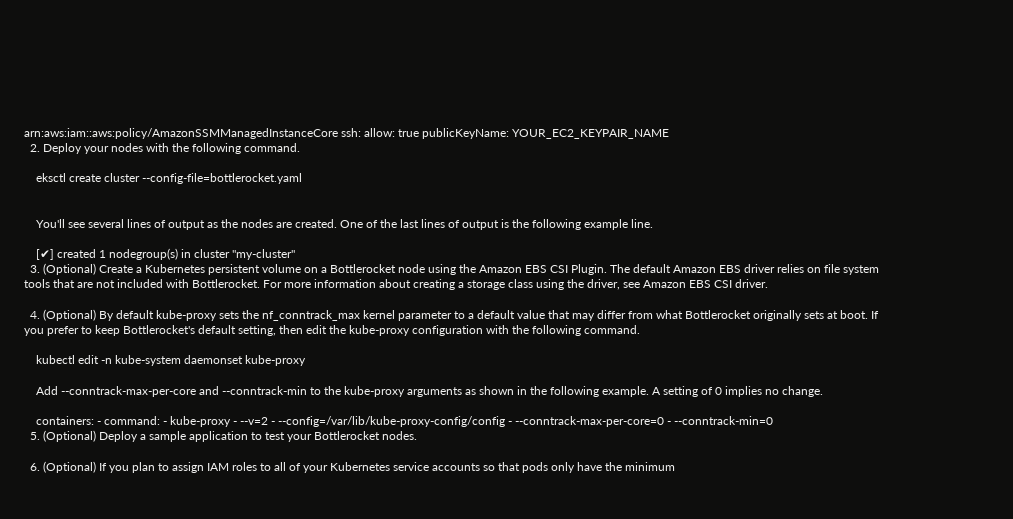arn:aws:iam::aws:policy/AmazonSSMManagedInstanceCore ssh: allow: true publicKeyName: YOUR_EC2_KEYPAIR_NAME
  2. Deploy your nodes with the following command.

    eksctl create cluster --config-file=bottlerocket.yaml


    You'll see several lines of output as the nodes are created. One of the last lines of output is the following example line.

    [✔] created 1 nodegroup(s) in cluster "my-cluster"
  3. (Optional) Create a Kubernetes persistent volume on a Bottlerocket node using the Amazon EBS CSI Plugin. The default Amazon EBS driver relies on file system tools that are not included with Bottlerocket. For more information about creating a storage class using the driver, see Amazon EBS CSI driver.

  4. (Optional) By default kube-proxy sets the nf_conntrack_max kernel parameter to a default value that may differ from what Bottlerocket originally sets at boot. If you prefer to keep Bottlerocket's default setting, then edit the kube-proxy configuration with the following command.

    kubectl edit -n kube-system daemonset kube-proxy

    Add --conntrack-max-per-core and --conntrack-min to the kube-proxy arguments as shown in the following example. A setting of 0 implies no change.

    containers: - command: - kube-proxy - --v=2 - --config=/var/lib/kube-proxy-config/config - --conntrack-max-per-core=0 - --conntrack-min=0
  5. (Optional) Deploy a sample application to test your Bottlerocket nodes.

  6. (Optional) If you plan to assign IAM roles to all of your Kubernetes service accounts so that pods only have the minimum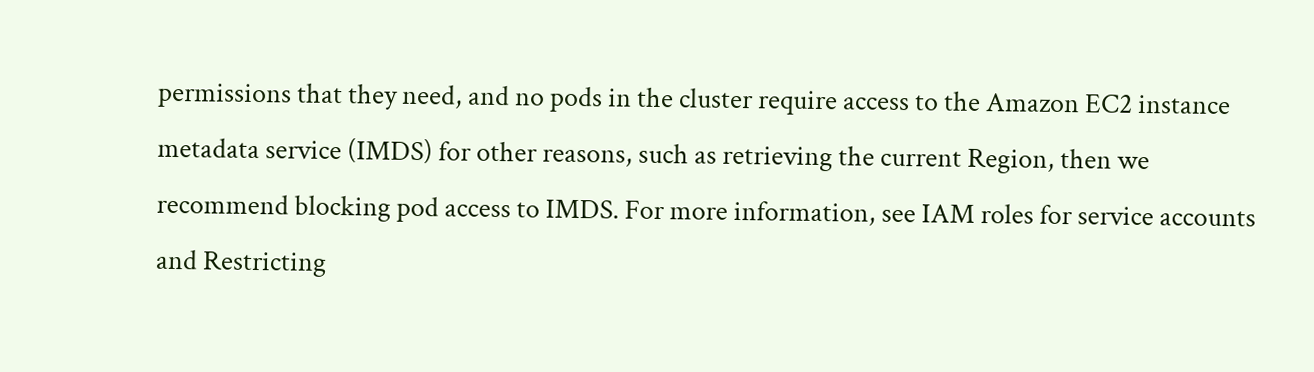permissions that they need, and no pods in the cluster require access to the Amazon EC2 instance metadata service (IMDS) for other reasons, such as retrieving the current Region, then we recommend blocking pod access to IMDS. For more information, see IAM roles for service accounts and Restricting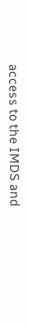access to the IMDS and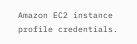Amazon EC2 instance profile credentials.